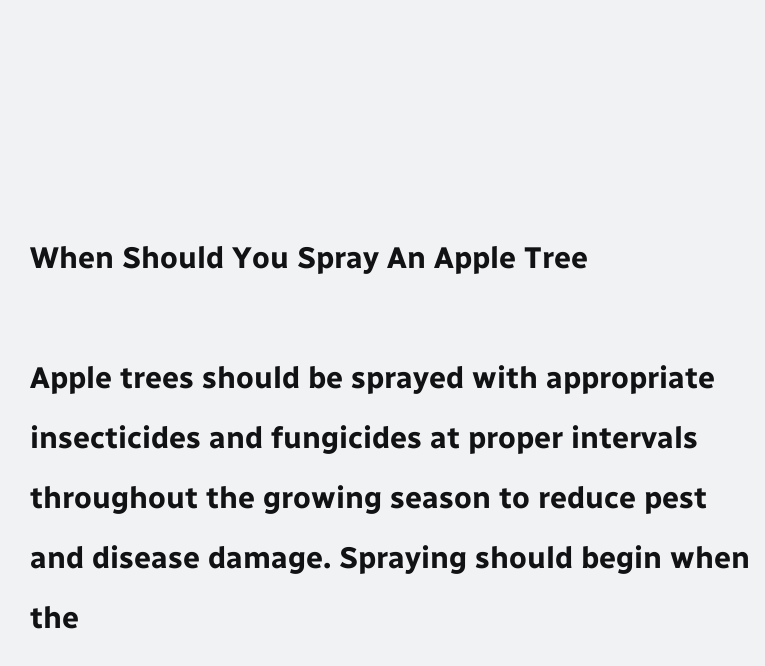When Should You Spray An Apple Tree

Apple trees should be sprayed with appropriate insecticides and fungicides at proper intervals throughout the growing season to reduce pest and disease damage. Spraying should begin when the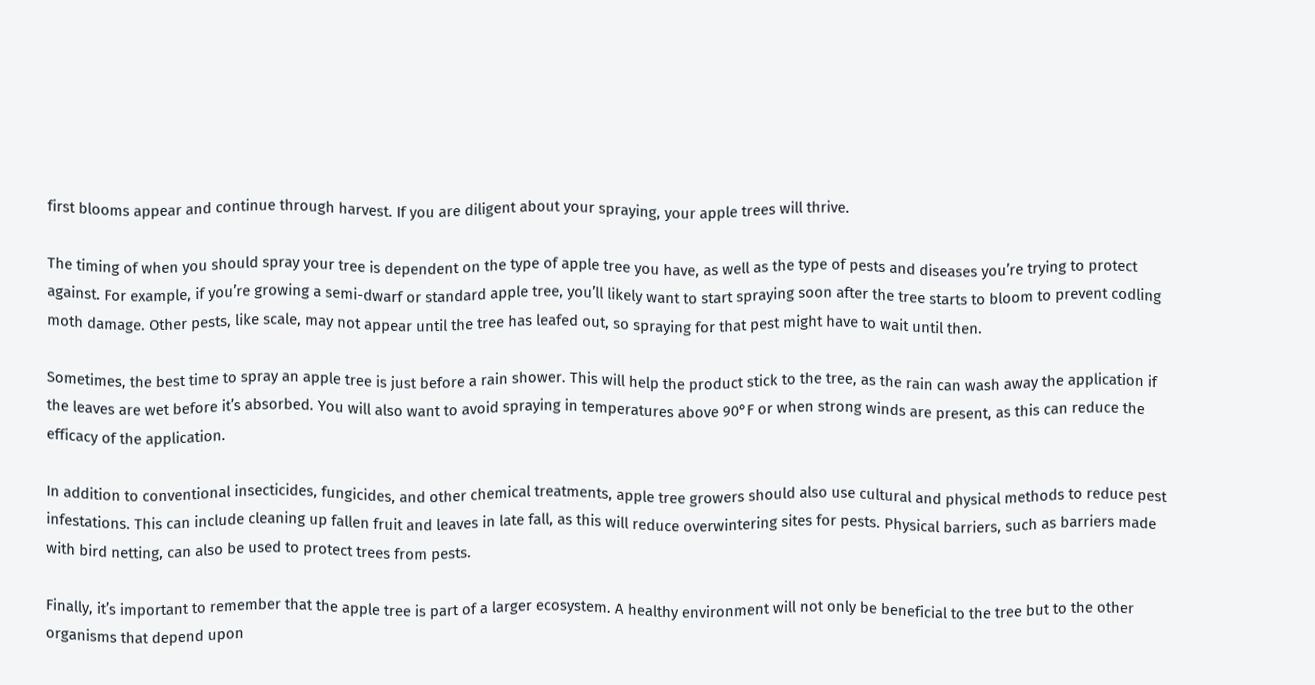first blooms appear and continue through harvest. If you are diligent about your spraying, your apple trees will thrive.

The timing of when you should spray your tree is dependent on the type of apple tree you have, as well as the type of pests and diseases you’re trying to protect against. For example, if you’re growing a semi-dwarf or standard apple tree, you’ll likely want to start spraying soon after the tree starts to bloom to prevent codling moth damage. Other pests, like scale, may not appear until the tree has leafed out, so spraying for that pest might have to wait until then.

Sometimes, the best time to spray an apple tree is just before a rain shower. This will help the product stick to the tree, as the rain can wash away the application if the leaves are wet before it’s absorbed. You will also want to avoid spraying in temperatures above 90°F or when strong winds are present, as this can reduce the efficacy of the application.

In addition to conventional insecticides, fungicides, and other chemical treatments, apple tree growers should also use cultural and physical methods to reduce pest infestations. This can include cleaning up fallen fruit and leaves in late fall, as this will reduce overwintering sites for pests. Physical barriers, such as barriers made with bird netting, can also be used to protect trees from pests.

Finally, it’s important to remember that the apple tree is part of a larger ecosystem. A healthy environment will not only be beneficial to the tree but to the other organisms that depend upon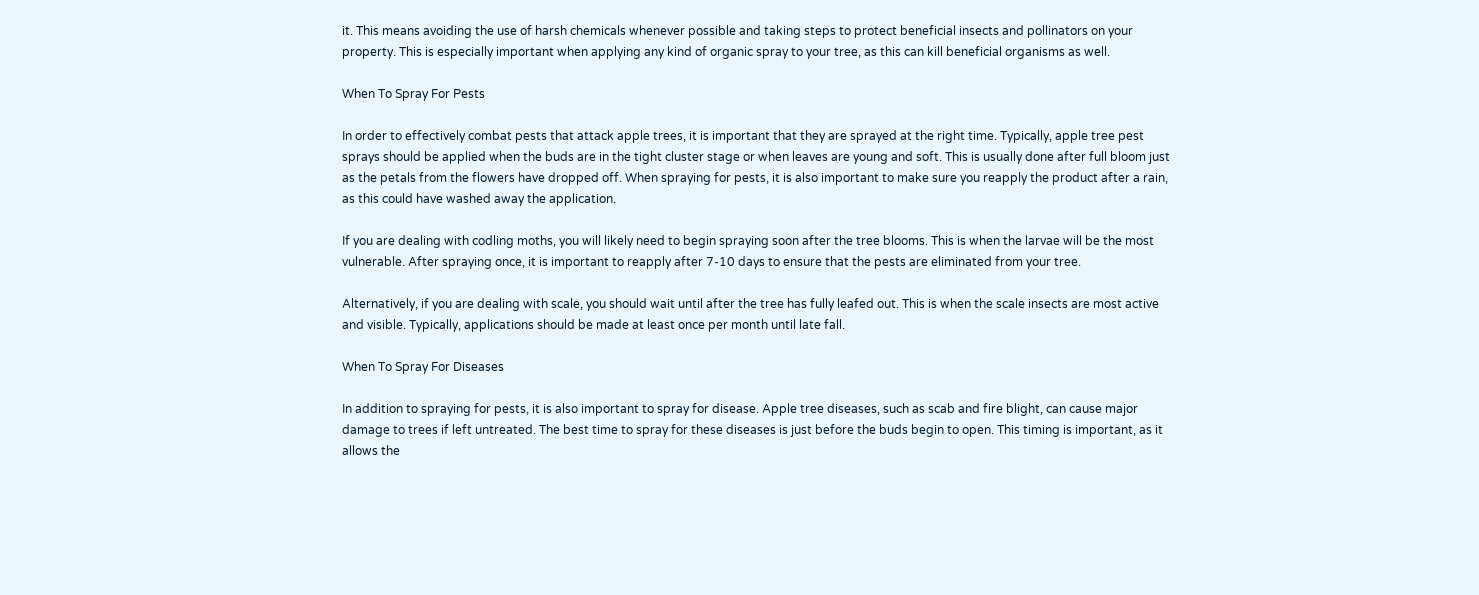it. This means avoiding the use of harsh chemicals whenever possible and taking steps to protect beneficial insects and pollinators on your property. This is especially important when applying any kind of organic spray to your tree, as this can kill beneficial organisms as well.

When To Spray For Pests

In order to effectively combat pests that attack apple trees, it is important that they are sprayed at the right time. Typically, apple tree pest sprays should be applied when the buds are in the tight cluster stage or when leaves are young and soft. This is usually done after full bloom just as the petals from the flowers have dropped off. When spraying for pests, it is also important to make sure you reapply the product after a rain, as this could have washed away the application.

If you are dealing with codling moths, you will likely need to begin spraying soon after the tree blooms. This is when the larvae will be the most vulnerable. After spraying once, it is important to reapply after 7-10 days to ensure that the pests are eliminated from your tree.

Alternatively, if you are dealing with scale, you should wait until after the tree has fully leafed out. This is when the scale insects are most active and visible. Typically, applications should be made at least once per month until late fall.

When To Spray For Diseases

In addition to spraying for pests, it is also important to spray for disease. Apple tree diseases, such as scab and fire blight, can cause major damage to trees if left untreated. The best time to spray for these diseases is just before the buds begin to open. This timing is important, as it allows the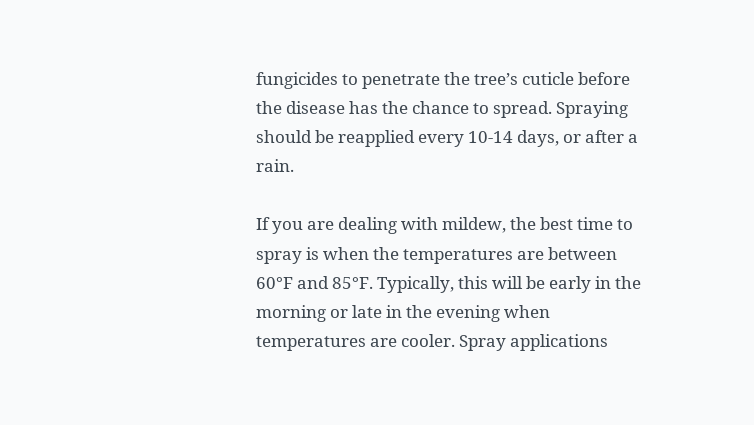fungicides to penetrate the tree’s cuticle before the disease has the chance to spread. Spraying should be reapplied every 10-14 days, or after a rain.

If you are dealing with mildew, the best time to spray is when the temperatures are between 60°F and 85°F. Typically, this will be early in the morning or late in the evening when temperatures are cooler. Spray applications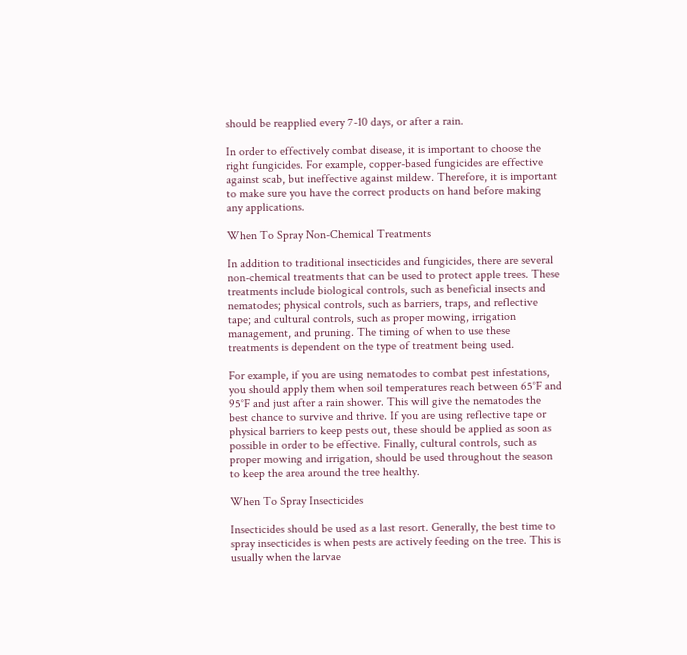should be reapplied every 7-10 days, or after a rain.

In order to effectively combat disease, it is important to choose the right fungicides. For example, copper-based fungicides are effective against scab, but ineffective against mildew. Therefore, it is important to make sure you have the correct products on hand before making any applications.

When To Spray Non-Chemical Treatments

In addition to traditional insecticides and fungicides, there are several non-chemical treatments that can be used to protect apple trees. These treatments include biological controls, such as beneficial insects and nematodes; physical controls, such as barriers, traps, and reflective tape; and cultural controls, such as proper mowing, irrigation management, and pruning. The timing of when to use these treatments is dependent on the type of treatment being used.

For example, if you are using nematodes to combat pest infestations, you should apply them when soil temperatures reach between 65°F and 95°F and just after a rain shower. This will give the nematodes the best chance to survive and thrive. If you are using reflective tape or physical barriers to keep pests out, these should be applied as soon as possible in order to be effective. Finally, cultural controls, such as proper mowing and irrigation, should be used throughout the season to keep the area around the tree healthy.

When To Spray Insecticides

Insecticides should be used as a last resort. Generally, the best time to spray insecticides is when pests are actively feeding on the tree. This is usually when the larvae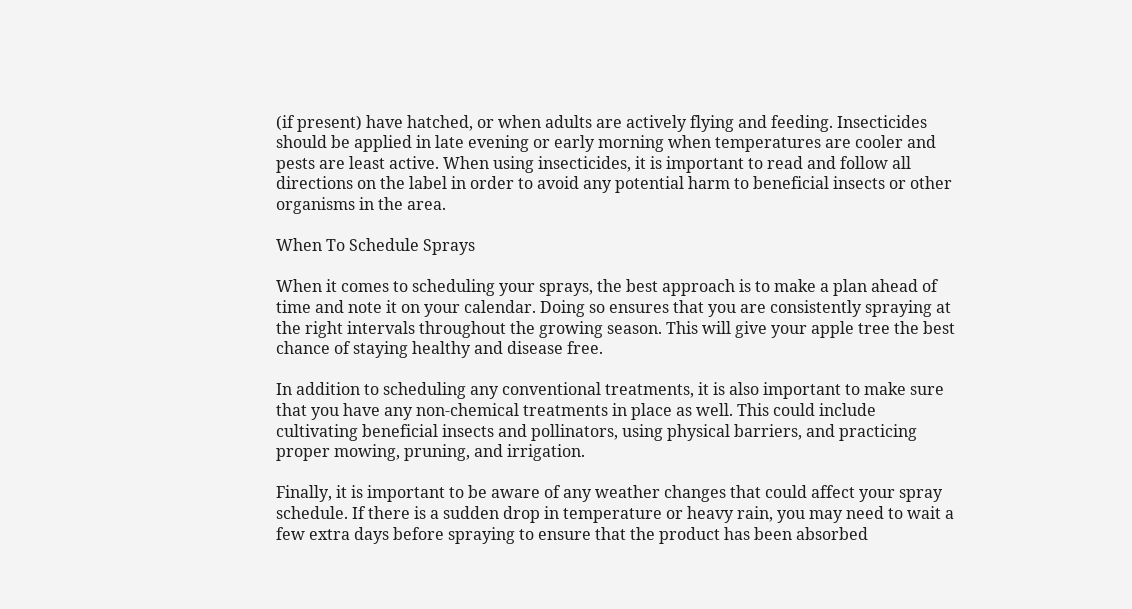(if present) have hatched, or when adults are actively flying and feeding. Insecticides should be applied in late evening or early morning when temperatures are cooler and pests are least active. When using insecticides, it is important to read and follow all directions on the label in order to avoid any potential harm to beneficial insects or other organisms in the area.

When To Schedule Sprays

When it comes to scheduling your sprays, the best approach is to make a plan ahead of time and note it on your calendar. Doing so ensures that you are consistently spraying at the right intervals throughout the growing season. This will give your apple tree the best chance of staying healthy and disease free.

In addition to scheduling any conventional treatments, it is also important to make sure that you have any non-chemical treatments in place as well. This could include cultivating beneficial insects and pollinators, using physical barriers, and practicing proper mowing, pruning, and irrigation.

Finally, it is important to be aware of any weather changes that could affect your spray schedule. If there is a sudden drop in temperature or heavy rain, you may need to wait a few extra days before spraying to ensure that the product has been absorbed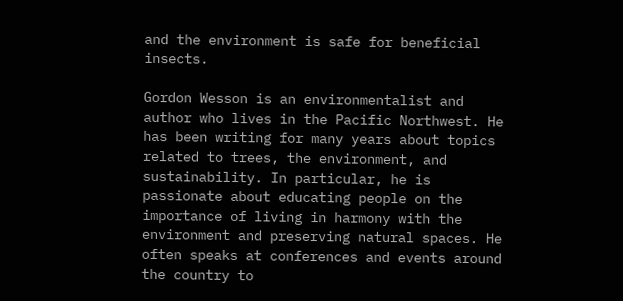and the environment is safe for beneficial insects.

Gordon Wesson is an environmentalist and author who lives in the Pacific Northwest. He has been writing for many years about topics related to trees, the environment, and sustainability. In particular, he is passionate about educating people on the importance of living in harmony with the environment and preserving natural spaces. He often speaks at conferences and events around the country to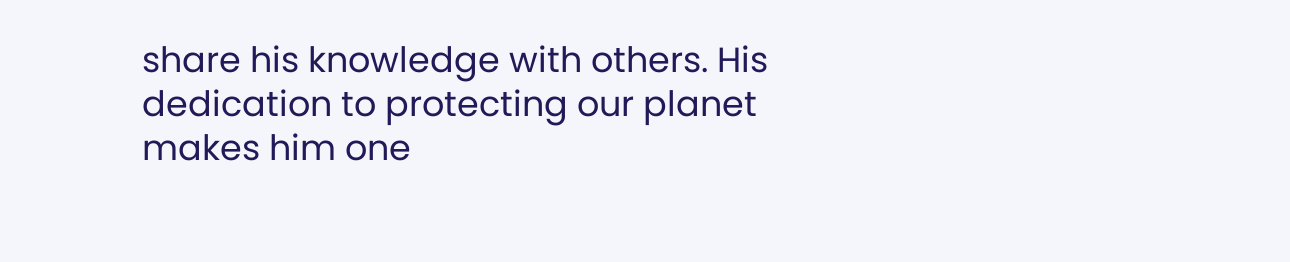share his knowledge with others. His dedication to protecting our planet makes him one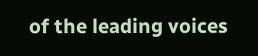of the leading voices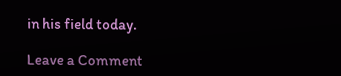in his field today.

Leave a Comment